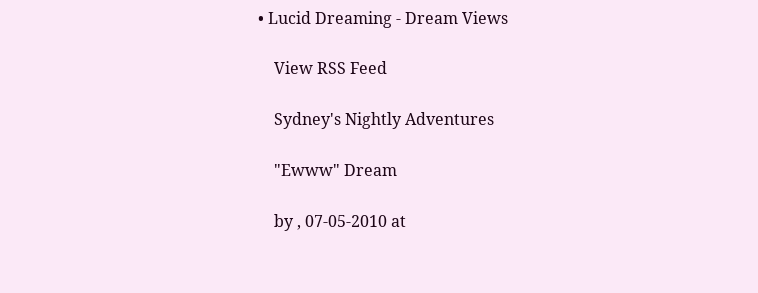• Lucid Dreaming - Dream Views

    View RSS Feed

    Sydney's Nightly Adventures

    "Ewww" Dream

    by , 07-05-2010 at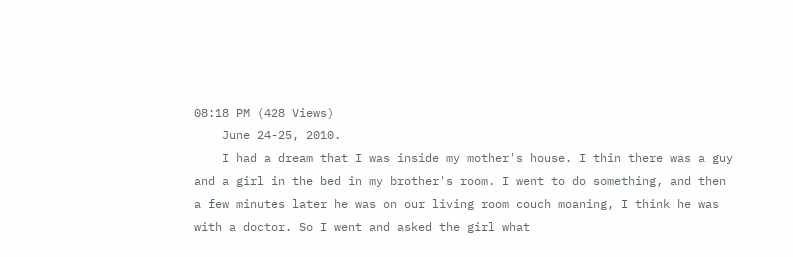08:18 PM (428 Views)
    June 24-25, 2010.
    I had a dream that I was inside my mother's house. I thin there was a guy and a girl in the bed in my brother's room. I went to do something, and then a few minutes later he was on our living room couch moaning, I think he was with a doctor. So I went and asked the girl what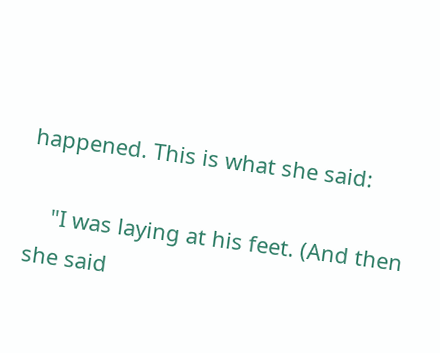happened. This is what she said:

    "I was laying at his feet. (And then she said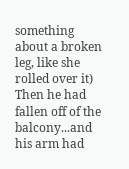something about a broken leg, like she rolled over it) Then he had fallen off of the balcony...and his arm had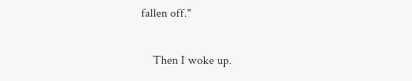fallen off."

    Then I woke up.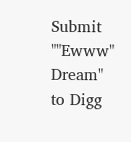Submit ""Ewww" Dream" to Digg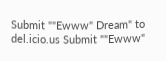Submit ""Ewww" Dream" to del.icio.us Submit ""Ewww"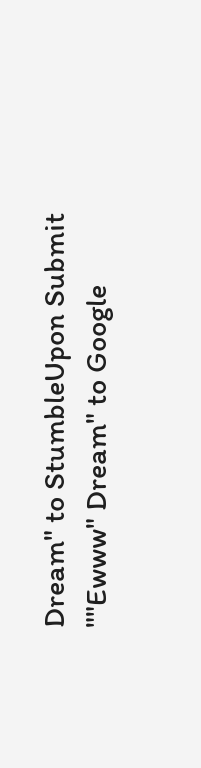Dream" to StumbleUpon Submit ""Ewww" Dream" to Google